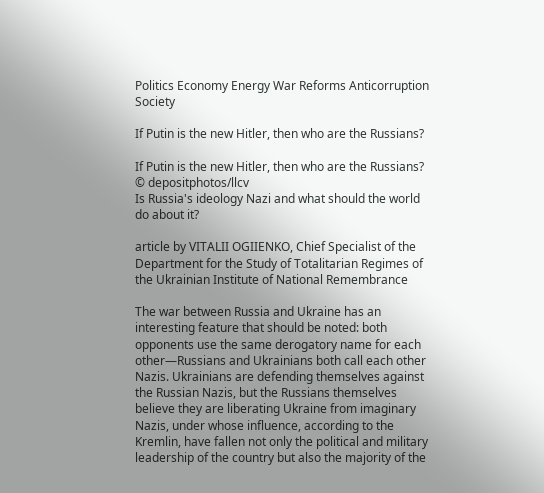Politics Economy Energy War Reforms Anticorruption Society

If Putin is the new Hitler, then who are the Russians?

If Putin is the new Hitler, then who are the Russians? © depositphotos/llcv
Is Russia's ideology Nazi and what should the world do about it?

article by VITALII OGIIENKO, Chief Specialist of the Department for the Study of Totalitarian Regimes of the Ukrainian Institute of National Remembrance

The war between Russia and Ukraine has an interesting feature that should be noted: both opponents use the same derogatory name for each other—Russians and Ukrainians both call each other Nazis. Ukrainians are defending themselves against the Russian Nazis, but the Russians themselves believe they are liberating Ukraine from imaginary Nazis, under whose influence, according to the Kremlin, have fallen not only the political and military leadership of the country but also the majority of the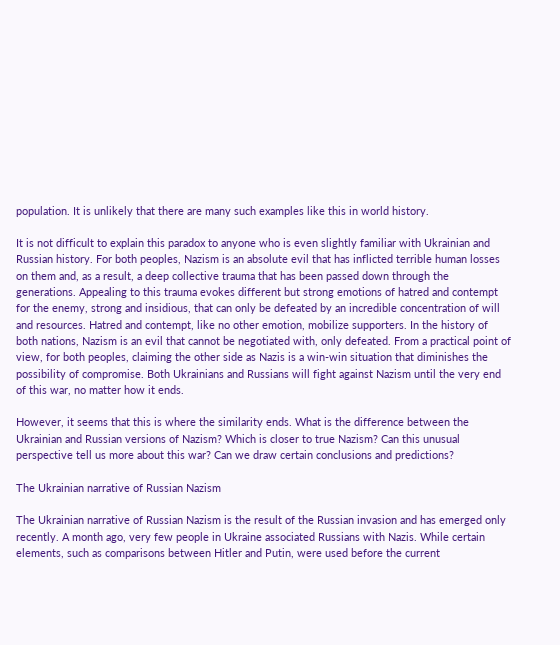population. It is unlikely that there are many such examples like this in world history.

It is not difficult to explain this paradox to anyone who is even slightly familiar with Ukrainian and Russian history. For both peoples, Nazism is an absolute evil that has inflicted terrible human losses on them and, as a result, a deep collective trauma that has been passed down through the generations. Appealing to this trauma evokes different but strong emotions of hatred and contempt for the enemy, strong and insidious, that can only be defeated by an incredible concentration of will and resources. Hatred and contempt, like no other emotion, mobilize supporters. In the history of both nations, Nazism is an evil that cannot be negotiated with, only defeated. From a practical point of view, for both peoples, claiming the other side as Nazis is a win-win situation that diminishes the possibility of compromise. Both Ukrainians and Russians will fight against Nazism until the very end of this war, no matter how it ends.

However, it seems that this is where the similarity ends. What is the difference between the Ukrainian and Russian versions of Nazism? Which is closer to true Nazism? Can this unusual perspective tell us more about this war? Can we draw certain conclusions and predictions?

The Ukrainian narrative of Russian Nazism

The Ukrainian narrative of Russian Nazism is the result of the Russian invasion and has emerged only recently. A month ago, very few people in Ukraine associated Russians with Nazis. While certain elements, such as comparisons between Hitler and Putin, were used before the current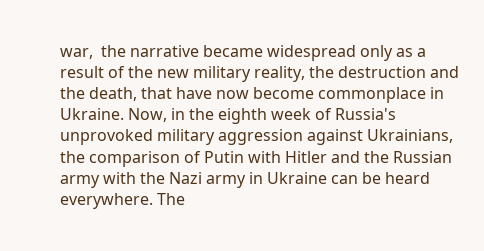war,  the narrative became widespread only as a result of the new military reality, the destruction and the death, that have now become commonplace in Ukraine. Now, in the eighth week of Russia's unprovoked military aggression against Ukrainians, the comparison of Putin with Hitler and the Russian army with the Nazi army in Ukraine can be heard everywhere. The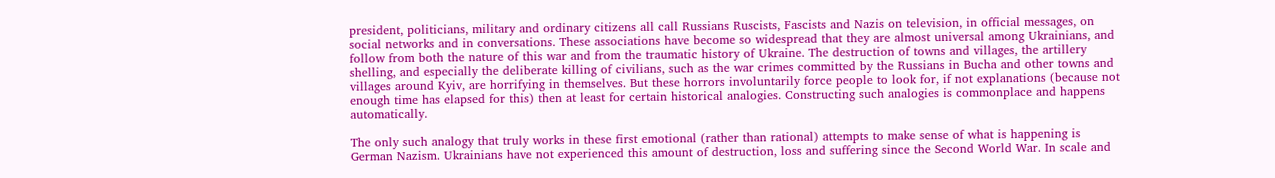president, politicians, military and ordinary citizens all call Russians Ruscists, Fascists and Nazis on television, in official messages, on social networks and in conversations. These associations have become so widespread that they are almost universal among Ukrainians, and follow from both the nature of this war and from the traumatic history of Ukraine. The destruction of towns and villages, the artillery shelling, and especially the deliberate killing of civilians, such as the war crimes committed by the Russians in Bucha and other towns and villages around Kyiv, are horrifying in themselves. But these horrors involuntarily force people to look for, if not explanations (because not enough time has elapsed for this) then at least for certain historical analogies. Constructing such analogies is commonplace and happens automatically.

The only such analogy that truly works in these first emotional (rather than rational) attempts to make sense of what is happening is German Nazism. Ukrainians have not experienced this amount of destruction, loss and suffering since the Second World War. In scale and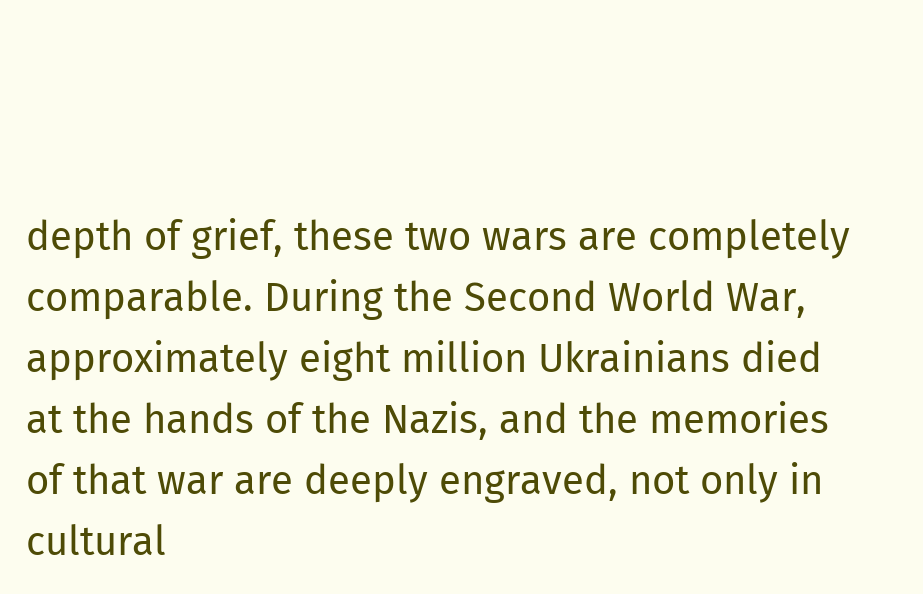depth of grief, these two wars are completely comparable. During the Second World War, approximately eight million Ukrainians died at the hands of the Nazis, and the memories of that war are deeply engraved, not only in cultural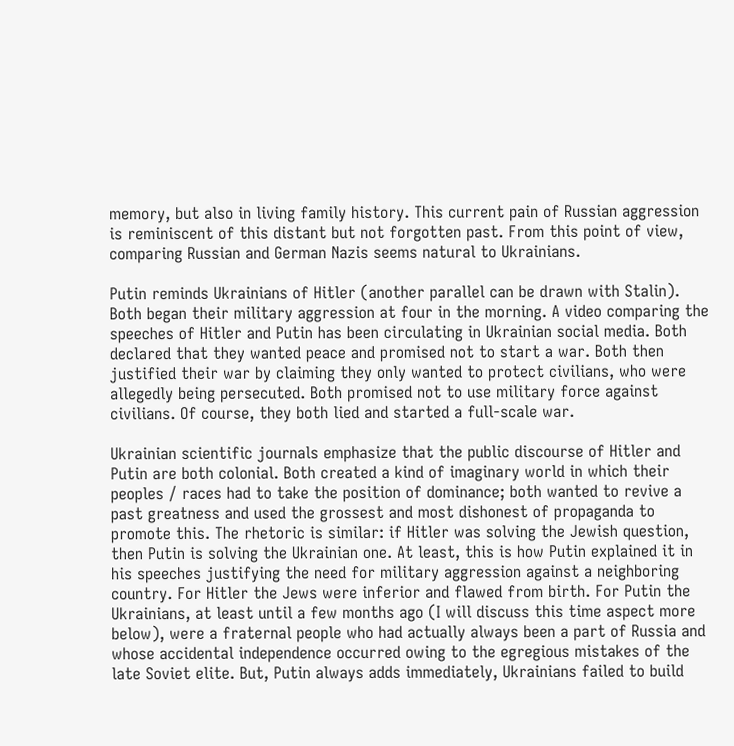memory, but also in living family history. This current pain of Russian aggression is reminiscent of this distant but not forgotten past. From this point of view, comparing Russian and German Nazis seems natural to Ukrainians.

Putin reminds Ukrainians of Hitler (another parallel can be drawn with Stalin). Both began their military aggression at four in the morning. A video comparing the speeches of Hitler and Putin has been circulating in Ukrainian social media. Both declared that they wanted peace and promised not to start a war. Both then justified their war by claiming they only wanted to protect civilians, who were allegedly being persecuted. Both promised not to use military force against civilians. Of course, they both lied and started a full-scale war.

Ukrainian scientific journals emphasize that the public discourse of Hitler and Putin are both colonial. Both created a kind of imaginary world in which their peoples / races had to take the position of dominance; both wanted to revive a past greatness and used the grossest and most dishonest of propaganda to promote this. The rhetoric is similar: if Hitler was solving the Jewish question, then Putin is solving the Ukrainian one. At least, this is how Putin explained it in his speeches justifying the need for military aggression against a neighboring country. For Hitler the Jews were inferior and flawed from birth. For Putin the Ukrainians, at least until a few months ago (I will discuss this time aspect more below), were a fraternal people who had actually always been a part of Russia and whose accidental independence occurred owing to the egregious mistakes of the late Soviet elite. But, Putin always adds immediately, Ukrainians failed to build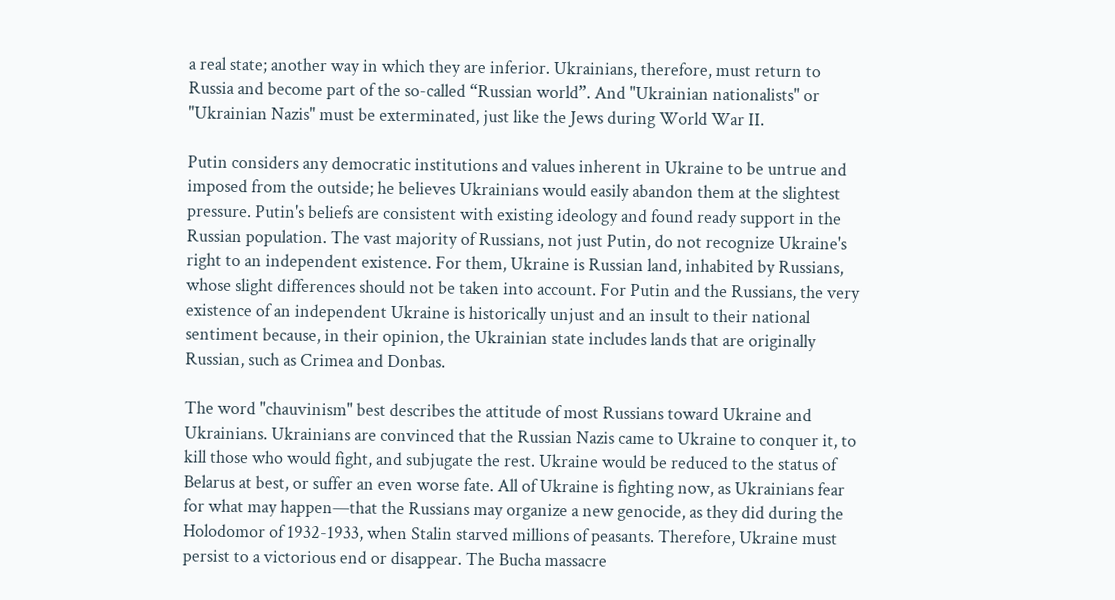a real state; another way in which they are inferior. Ukrainians, therefore, must return to Russia and become part of the so-called “Russian world”. And "Ukrainian nationalists" or "Ukrainian Nazis" must be exterminated, just like the Jews during World War II.

Putin considers any democratic institutions and values inherent in Ukraine to be untrue and imposed from the outside; he believes Ukrainians would easily abandon them at the slightest pressure. Putin's beliefs are consistent with existing ideology and found ready support in the Russian population. The vast majority of Russians, not just Putin, do not recognize Ukraine's right to an independent existence. For them, Ukraine is Russian land, inhabited by Russians, whose slight differences should not be taken into account. For Putin and the Russians, the very existence of an independent Ukraine is historically unjust and an insult to their national sentiment because, in their opinion, the Ukrainian state includes lands that are originally Russian, such as Crimea and Donbas.

The word "chauvinism" best describes the attitude of most Russians toward Ukraine and Ukrainians. Ukrainians are convinced that the Russian Nazis came to Ukraine to conquer it, to kill those who would fight, and subjugate the rest. Ukraine would be reduced to the status of Belarus at best, or suffer an even worse fate. All of Ukraine is fighting now, as Ukrainians fear for what may happen—that the Russians may organize a new genocide, as they did during the Holodomor of 1932-1933, when Stalin starved millions of peasants. Therefore, Ukraine must persist to a victorious end or disappear. The Bucha massacre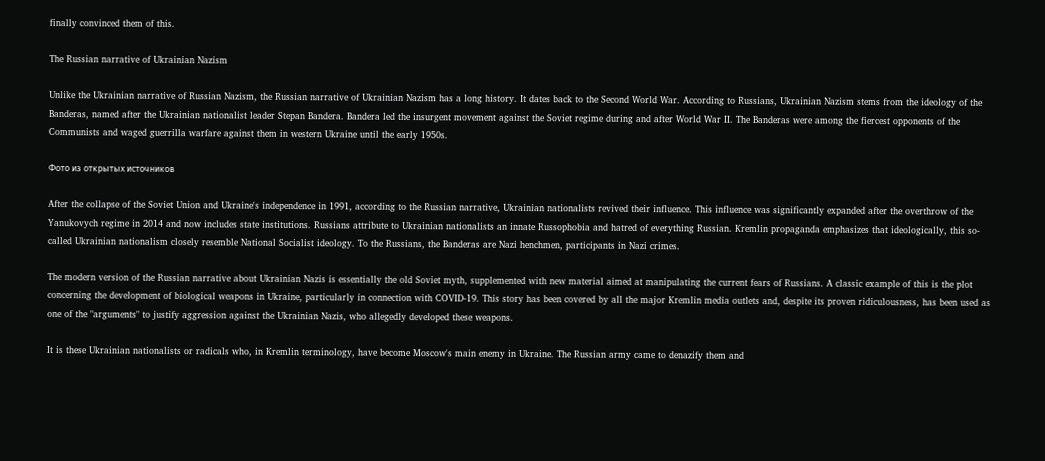finally convinced them of this.

The Russian narrative of Ukrainian Nazism

Unlike the Ukrainian narrative of Russian Nazism, the Russian narrative of Ukrainian Nazism has a long history. It dates back to the Second World War. According to Russians, Ukrainian Nazism stems from the ideology of the Banderas, named after the Ukrainian nationalist leader Stepan Bandera. Bandera led the insurgent movement against the Soviet regime during and after World War II. The Banderas were among the fiercest opponents of the Communists and waged guerrilla warfare against them in western Ukraine until the early 1950s.

Фото из открытых источников

After the collapse of the Soviet Union and Ukraine's independence in 1991, according to the Russian narrative, Ukrainian nationalists revived their influence. This influence was significantly expanded after the overthrow of the Yanukovych regime in 2014 and now includes state institutions. Russians attribute to Ukrainian nationalists an innate Russophobia and hatred of everything Russian. Kremlin propaganda emphasizes that ideologically, this so-called Ukrainian nationalism closely resemble National Socialist ideology. To the Russians, the Banderas are Nazi henchmen, participants in Nazi crimes.

The modern version of the Russian narrative about Ukrainian Nazis is essentially the old Soviet myth, supplemented with new material aimed at manipulating the current fears of Russians. A classic example of this is the plot concerning the development of biological weapons in Ukraine, particularly in connection with COVID-19. This story has been covered by all the major Kremlin media outlets and, despite its proven ridiculousness, has been used as one of the "arguments" to justify aggression against the Ukrainian Nazis, who allegedly developed these weapons.

It is these Ukrainian nationalists or radicals who, in Kremlin terminology, have become Moscow's main enemy in Ukraine. The Russian army came to denazify them and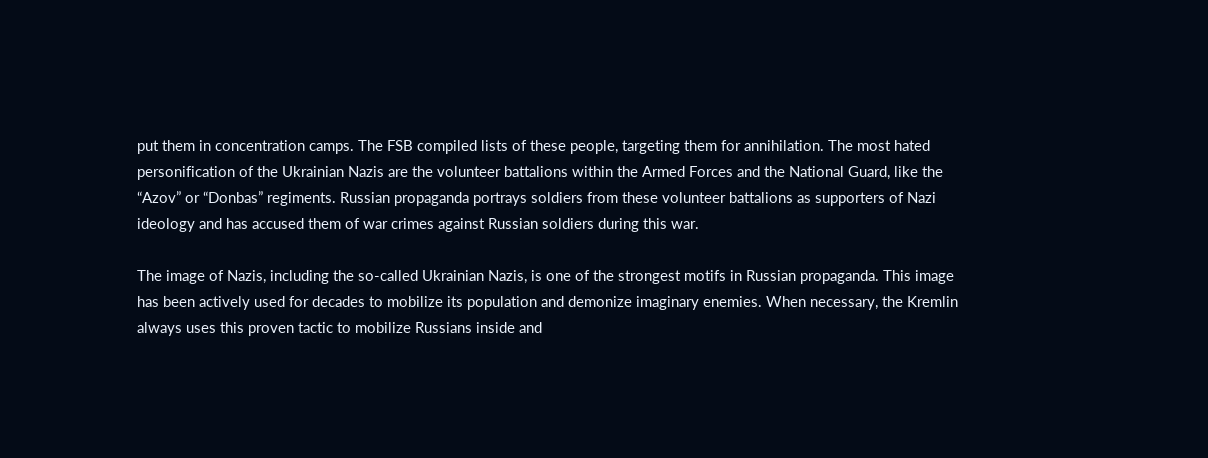put them in concentration camps. The FSB compiled lists of these people, targeting them for annihilation. The most hated personification of the Ukrainian Nazis are the volunteer battalions within the Armed Forces and the National Guard, like the “Azov” or “Donbas” regiments. Russian propaganda portrays soldiers from these volunteer battalions as supporters of Nazi ideology and has accused them of war crimes against Russian soldiers during this war.

The image of Nazis, including the so-called Ukrainian Nazis, is one of the strongest motifs in Russian propaganda. This image has been actively used for decades to mobilize its population and demonize imaginary enemies. When necessary, the Kremlin always uses this proven tactic to mobilize Russians inside and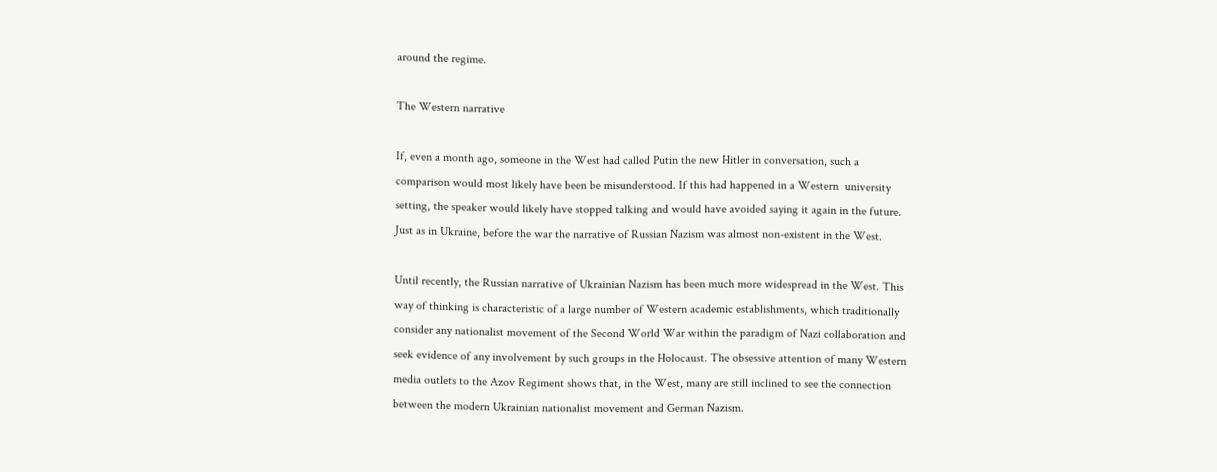around the regime.

The Western narrative

If, even a month ago, someone in the West had called Putin the new Hitler in conversation, such a comparison would most likely have been be misunderstood. If this had happened in a Western  university setting, the speaker would likely have stopped talking and would have avoided saying it again in the future. Just as in Ukraine, before the war the narrative of Russian Nazism was almost non-existent in the West.

Until recently, the Russian narrative of Ukrainian Nazism has been much more widespread in the West. This way of thinking is characteristic of a large number of Western academic establishments, which traditionally consider any nationalist movement of the Second World War within the paradigm of Nazi collaboration and seek evidence of any involvement by such groups in the Holocaust. The obsessive attention of many Western media outlets to the Azov Regiment shows that, in the West, many are still inclined to see the connection between the modern Ukrainian nationalist movement and German Nazism.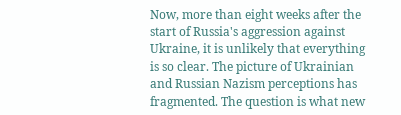Now, more than eight weeks after the start of Russia's aggression against Ukraine, it is unlikely that everything is so clear. The picture of Ukrainian and Russian Nazism perceptions has fragmented. The question is what new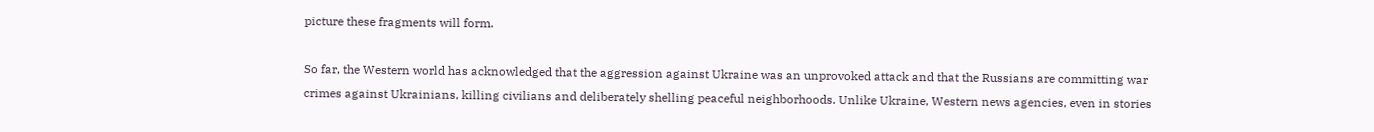picture these fragments will form.

So far, the Western world has acknowledged that the aggression against Ukraine was an unprovoked attack and that the Russians are committing war crimes against Ukrainians, killing civilians and deliberately shelling peaceful neighborhoods. Unlike Ukraine, Western news agencies, even in stories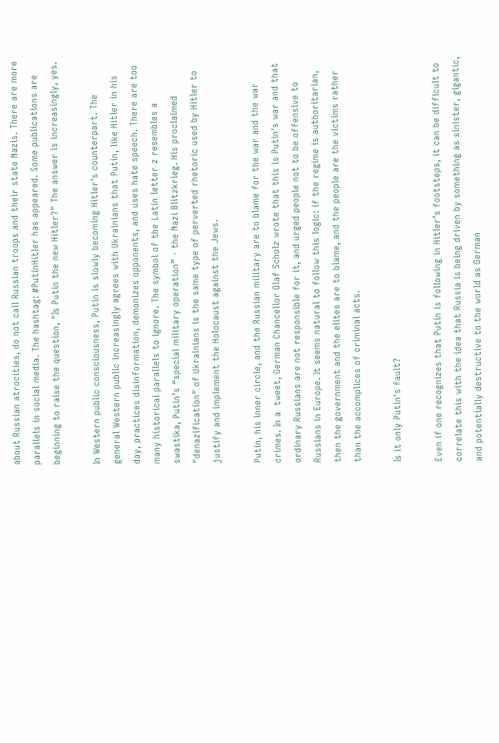about Russian atrocities, do not call Russian troops and their state Nazis. There are more parallels in social media. The hashtag: #PutinHitler has appeared. Some publications are beginning to raise the question, "Is Putin the new Hitler?" The answer is increasingly, yes.

In Western public consciousness, Putin is slowly becoming Hitler's counterpart. The general Western public increasingly agrees with Ukrainians that Putin, like Hitler in his day, practices disinformation, demonizes opponents, and uses hate speech. There are too many historical parallels to ignore. The symbol of the Latin letter z resembles a swastika, Putin’s “special military operation” - the Nazi Blitzkrieg. His proclaimed "denazification" of Ukrainians is the same type of perverted rhetoric used by Hitler to justify and implement the Holocaust against the Jews.

Putin, his inner circle, and the Russian military are to blame for the war and the war crimes. In a  tweet, German Chancellor Olaf Scholz wrote that this is Putin's war and that ordinary Russians are not responsible for it, and urged people not to be offensive to Russians in Europe. It seems natural to follow this logic: if the regime is authoritarian, then the government and the elites are to blame, and the people are the victims rather than the accomplices of criminal acts.

Is it only Putin's fault?

Even if one recognizes that Putin is following in Hitler’s footsteps, it can be difficult to correlate this with the idea that Russia is being driven by something as sinister, gigantic, and potentially destructive to the world as German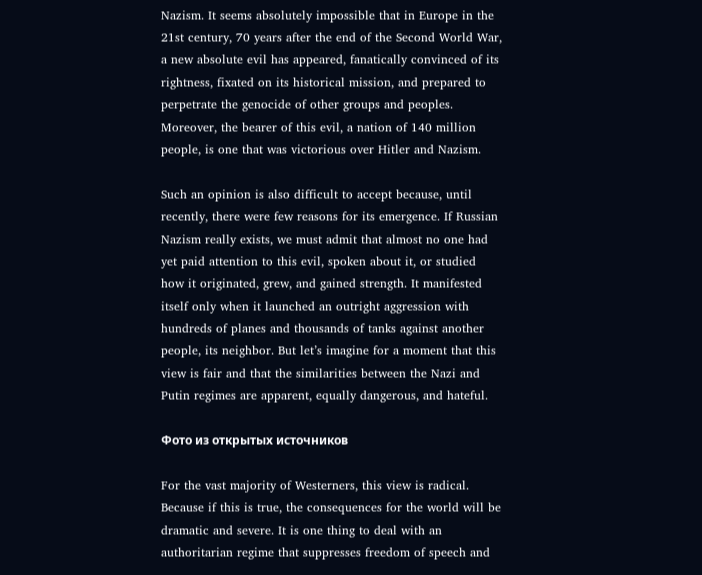Nazism. It seems absolutely impossible that in Europe in the 21st century, 70 years after the end of the Second World War, a new absolute evil has appeared, fanatically convinced of its rightness, fixated on its historical mission, and prepared to perpetrate the genocide of other groups and peoples. Moreover, the bearer of this evil, a nation of 140 million people, is one that was victorious over Hitler and Nazism.

Such an opinion is also difficult to accept because, until recently, there were few reasons for its emergence. If Russian Nazism really exists, we must admit that almost no one had yet paid attention to this evil, spoken about it, or studied how it originated, grew, and gained strength. It manifested itself only when it launched an outright aggression with hundreds of planes and thousands of tanks against another people, its neighbor. But let’s imagine for a moment that this view is fair and that the similarities between the Nazi and Putin regimes are apparent, equally dangerous, and hateful.

Фото из открытых источников

For the vast majority of Westerners, this view is radical. Because if this is true, the consequences for the world will be dramatic and severe. It is one thing to deal with an authoritarian regime that suppresses freedom of speech and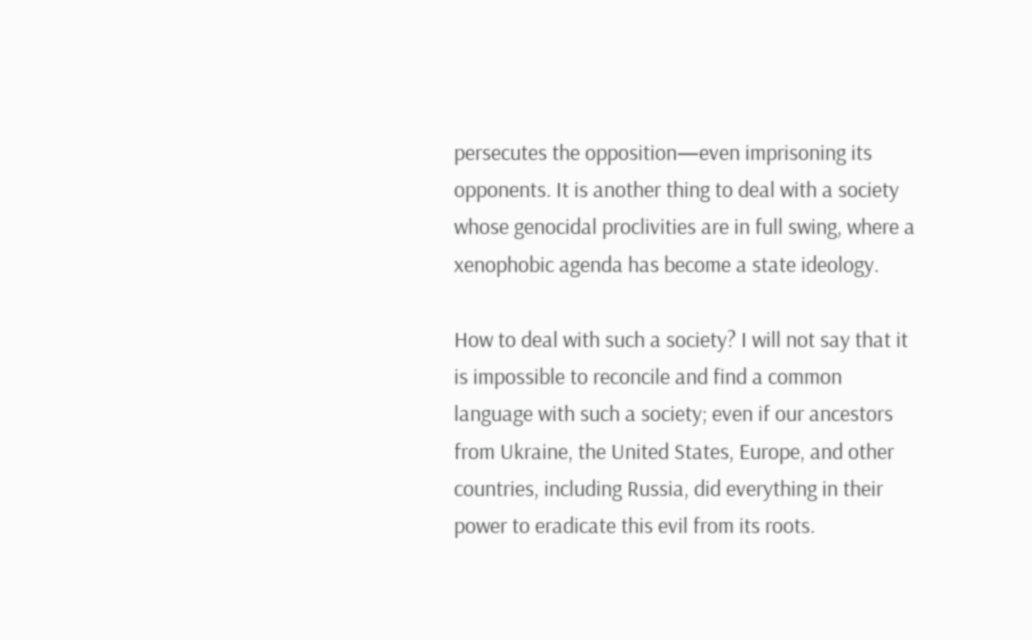persecutes the opposition—even imprisoning its opponents. It is another thing to deal with a society whose genocidal proclivities are in full swing, where a xenophobic agenda has become a state ideology.

How to deal with such a society? I will not say that it is impossible to reconcile and find a common language with such a society; even if our ancestors from Ukraine, the United States, Europe, and other countries, including Russia, did everything in their power to eradicate this evil from its roots.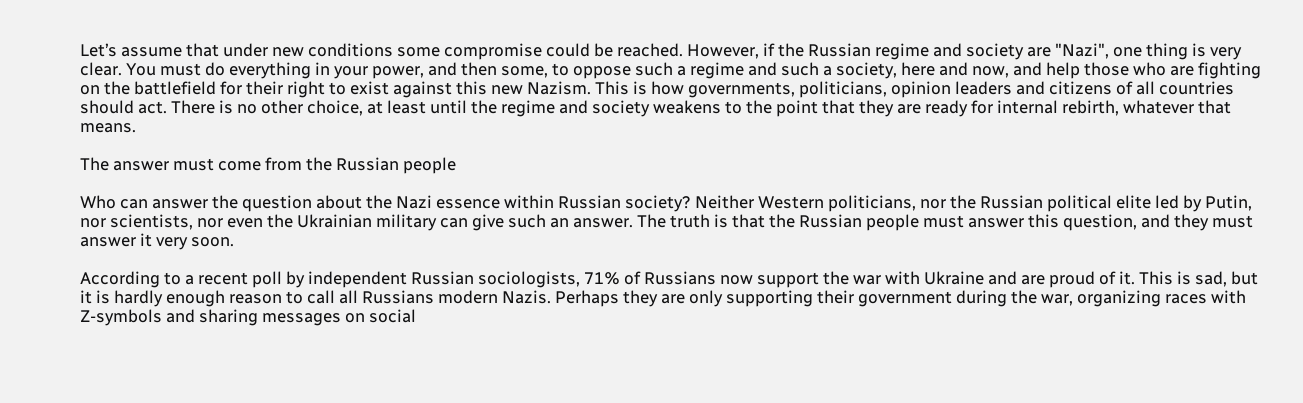Let’s assume that under new conditions some compromise could be reached. However, if the Russian regime and society are "Nazi", one thing is very clear. You must do everything in your power, and then some, to oppose such a regime and such a society, here and now, and help those who are fighting on the battlefield for their right to exist against this new Nazism. This is how governments, politicians, opinion leaders and citizens of all countries should act. There is no other choice, at least until the regime and society weakens to the point that they are ready for internal rebirth, whatever that means.

The answer must come from the Russian people

Who can answer the question about the Nazi essence within Russian society? Neither Western politicians, nor the Russian political elite led by Putin, nor scientists, nor even the Ukrainian military can give such an answer. The truth is that the Russian people must answer this question, and they must answer it very soon.

According to a recent poll by independent Russian sociologists, 71% of Russians now support the war with Ukraine and are proud of it. This is sad, but it is hardly enough reason to call all Russians modern Nazis. Perhaps they are only supporting their government during the war, organizing races with Z-symbols and sharing messages on social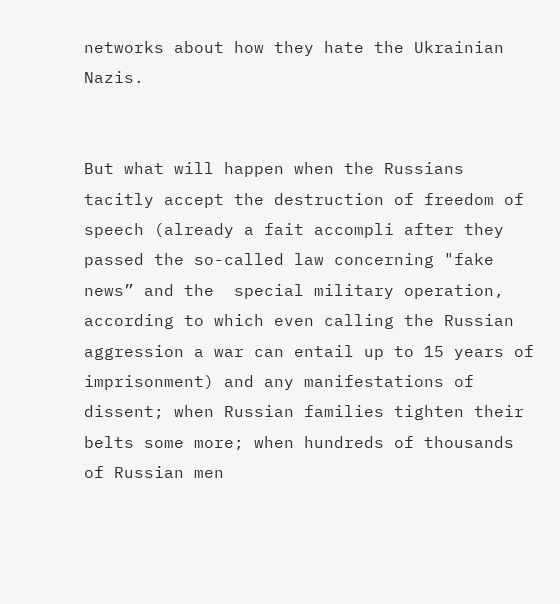networks about how they hate the Ukrainian Nazis.


But what will happen when the Russians tacitly accept the destruction of freedom of speech (already a fait accompli after they passed the so-called law concerning "fake news” and the  special military operation, according to which even calling the Russian aggression a war can entail up to 15 years of imprisonment) and any manifestations of dissent; when Russian families tighten their belts some more; when hundreds of thousands of Russian men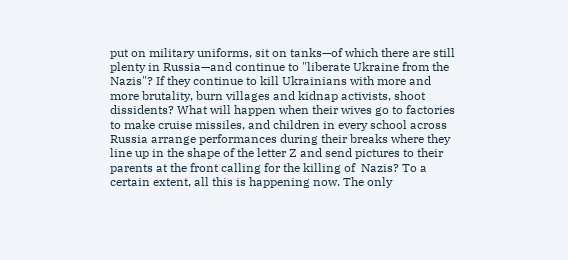put on military uniforms, sit on tanks—of which there are still plenty in Russia—and continue to "liberate Ukraine from the Nazis"? If they continue to kill Ukrainians with more and more brutality, burn villages and kidnap activists, shoot dissidents? What will happen when their wives go to factories to make cruise missiles, and children in every school across Russia arrange performances during their breaks where they line up in the shape of the letter Z and send pictures to their parents at the front calling for the killing of  Nazis? To a certain extent, all this is happening now. The only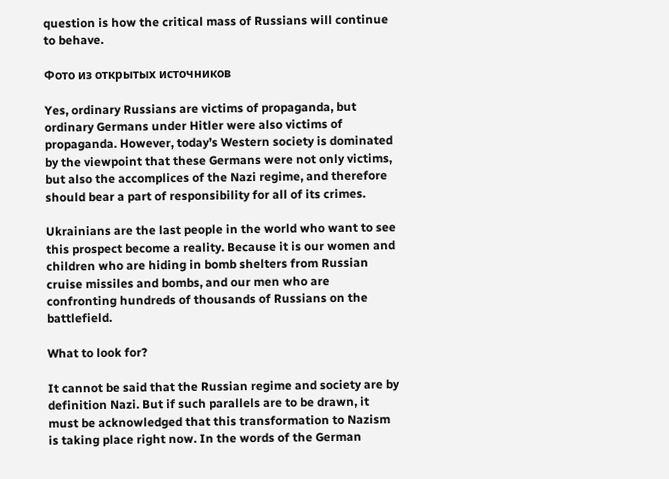question is how the critical mass of Russians will continue to behave.

Фото из открытых источников

Yes, ordinary Russians are victims of propaganda, but ordinary Germans under Hitler were also victims of propaganda. However, today’s Western society is dominated by the viewpoint that these Germans were not only victims, but also the accomplices of the Nazi regime, and therefore should bear a part of responsibility for all of its crimes.

Ukrainians are the last people in the world who want to see this prospect become a reality. Because it is our women and children who are hiding in bomb shelters from Russian cruise missiles and bombs, and our men who are confronting hundreds of thousands of Russians on the battlefield.

What to look for?

It cannot be said that the Russian regime and society are by definition Nazi. But if such parallels are to be drawn, it must be acknowledged that this transformation to Nazism is taking place right now. In the words of the German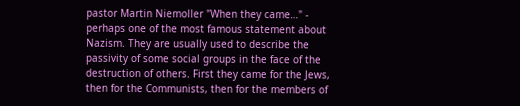pastor Martin Niemoller "When they came…" - perhaps one of the most famous statement about Nazism. They are usually used to describe the passivity of some social groups in the face of the destruction of others. First they came for the Jews, then for the Communists, then for the members of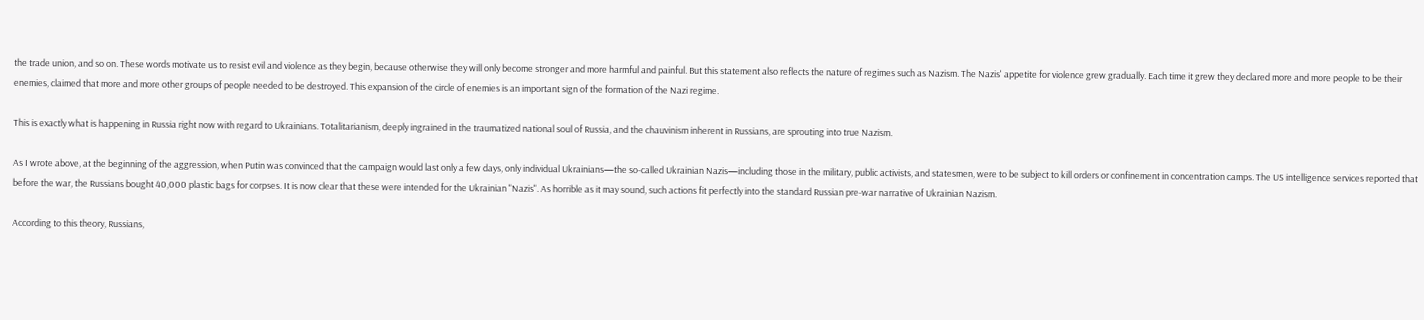the trade union, and so on. These words motivate us to resist evil and violence as they begin, because otherwise they will only become stronger and more harmful and painful. But this statement also reflects the nature of regimes such as Nazism. The Nazis' appetite for violence grew gradually. Each time it grew they declared more and more people to be their enemies, claimed that more and more other groups of people needed to be destroyed. This expansion of the circle of enemies is an important sign of the formation of the Nazi regime.

This is exactly what is happening in Russia right now with regard to Ukrainians. Totalitarianism, deeply ingrained in the traumatized national soul of Russia, and the chauvinism inherent in Russians, are sprouting into true Nazism.

As I wrote above, at the beginning of the aggression, when Putin was convinced that the campaign would last only a few days, only individual Ukrainians—the so-called Ukrainian Nazis—including those in the military, public activists, and statesmen, were to be subject to kill orders or confinement in concentration camps. The US intelligence services reported that before the war, the Russians bought 40,000 plastic bags for corpses. It is now clear that these were intended for the Ukrainian "Nazis". As horrible as it may sound, such actions fit perfectly into the standard Russian pre-war narrative of Ukrainian Nazism.

According to this theory, Russians,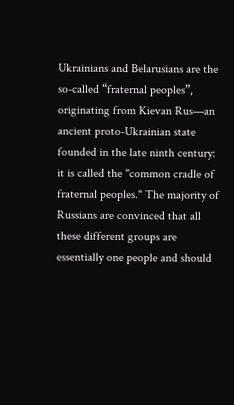Ukrainians and Belarusians are the so-called “fraternal peoples”, originating from Kievan Rus—an ancient proto-Ukrainian state founded in the late ninth century: it is called the "common cradle of fraternal peoples." The majority of Russians are convinced that all these different groups are essentially one people and should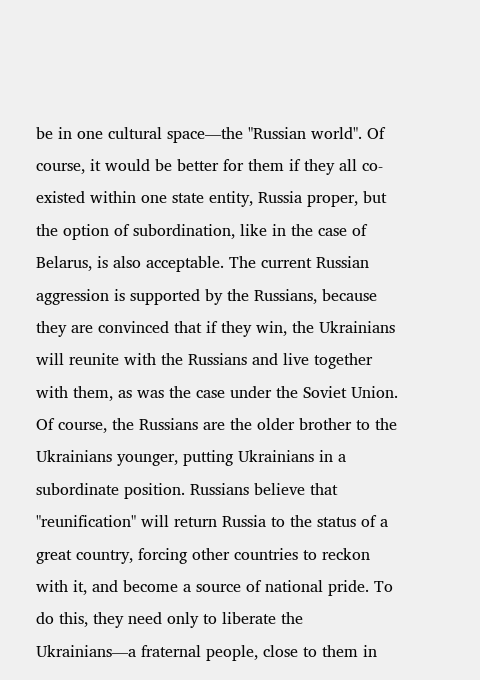be in one cultural space—the "Russian world". Of course, it would be better for them if they all co-existed within one state entity, Russia proper, but the option of subordination, like in the case of Belarus, is also acceptable. The current Russian aggression is supported by the Russians, because they are convinced that if they win, the Ukrainians will reunite with the Russians and live together with them, as was the case under the Soviet Union. Of course, the Russians are the older brother to the Ukrainians younger, putting Ukrainians in a subordinate position. Russians believe that "reunification" will return Russia to the status of a great country, forcing other countries to reckon with it, and become a source of national pride. To do this, they need only to liberate the Ukrainians—a fraternal people, close to them in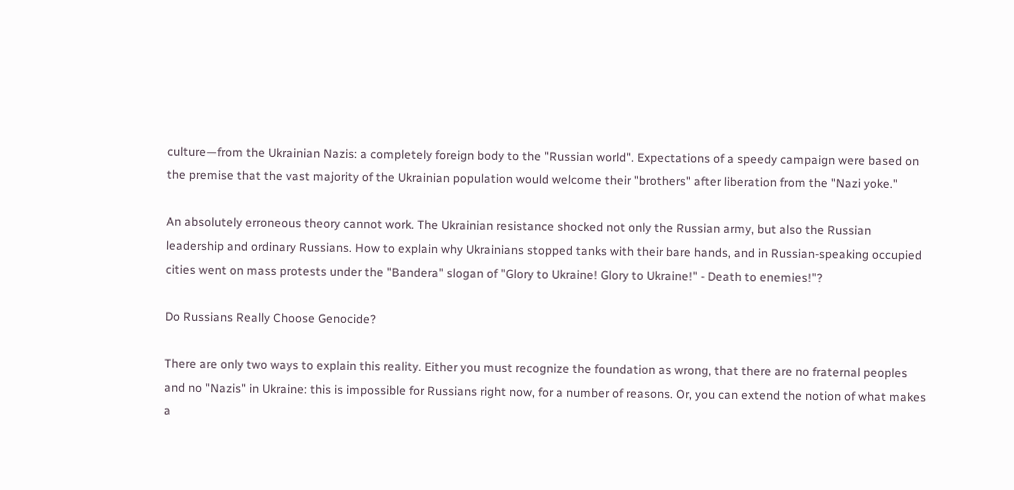culture—from the Ukrainian Nazis: a completely foreign body to the "Russian world". Expectations of a speedy campaign were based on the premise that the vast majority of the Ukrainian population would welcome their "brothers" after liberation from the "Nazi yoke."

An absolutely erroneous theory cannot work. The Ukrainian resistance shocked not only the Russian army, but also the Russian leadership and ordinary Russians. How to explain why Ukrainians stopped tanks with their bare hands, and in Russian-speaking occupied cities went on mass protests under the "Bandera" slogan of "Glory to Ukraine! Glory to Ukraine!" - Death to enemies!"?

Do Russians Really Choose Genocide?

There are only two ways to explain this reality. Either you must recognize the foundation as wrong, that there are no fraternal peoples and no "Nazis" in Ukraine: this is impossible for Russians right now, for a number of reasons. Or, you can extend the notion of what makes a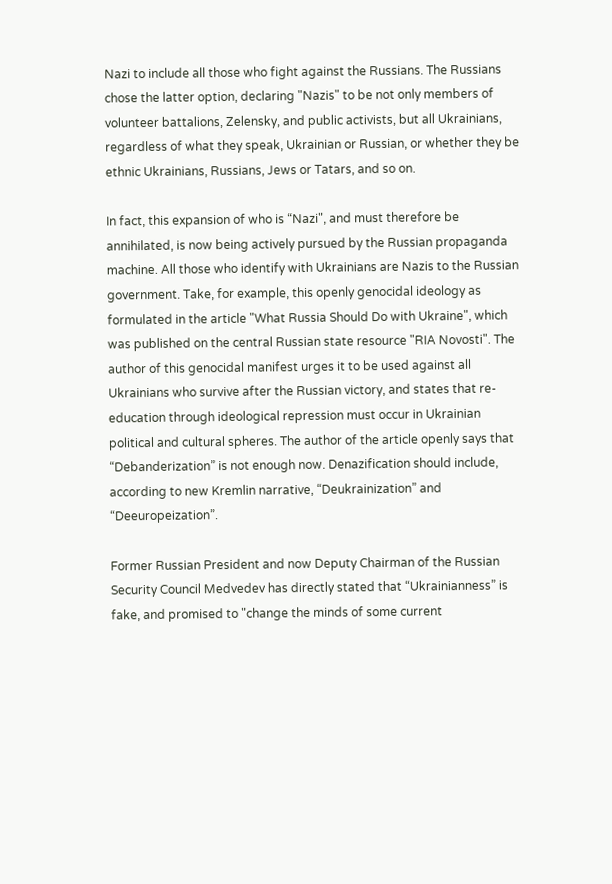Nazi to include all those who fight against the Russians. The Russians chose the latter option, declaring "Nazis" to be not only members of volunteer battalions, Zelensky, and public activists, but all Ukrainians, regardless of what they speak, Ukrainian or Russian, or whether they be ethnic Ukrainians, Russians, Jews or Tatars, and so on.

In fact, this expansion of who is “Nazi", and must therefore be annihilated, is now being actively pursued by the Russian propaganda machine. All those who identify with Ukrainians are Nazis to the Russian government. Take, for example, this openly genocidal ideology as formulated in the article "What Russia Should Do with Ukraine", which was published on the central Russian state resource "RIA Novosti". The author of this genocidal manifest urges it to be used against all Ukrainians who survive after the Russian victory, and states that re-education through ideological repression must occur in Ukrainian political and cultural spheres. The author of the article openly says that “Debanderization” is not enough now. Denazification should include, according to new Kremlin narrative, “Deukrainization” and “Deeuropeization”.

Former Russian President and now Deputy Chairman of the Russian Security Council Medvedev has directly stated that “Ukrainianness” is fake, and promised to "change the minds of some current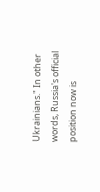Ukrainians." In other words, Russia's official position now is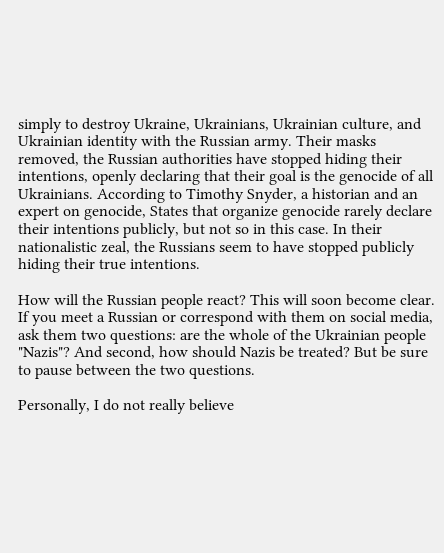simply to destroy Ukraine, Ukrainians, Ukrainian culture, and Ukrainian identity with the Russian army. Their masks removed, the Russian authorities have stopped hiding their intentions, openly declaring that their goal is the genocide of all Ukrainians. According to Timothy Snyder, a historian and an expert on genocide, States that organize genocide rarely declare their intentions publicly, but not so in this case. In their nationalistic zeal, the Russians seem to have stopped publicly hiding their true intentions.

How will the Russian people react? This will soon become clear. If you meet a Russian or correspond with them on social media, ask them two questions: are the whole of the Ukrainian people "Nazis"? And second, how should Nazis be treated? But be sure to pause between the two questions.

Personally, I do not really believe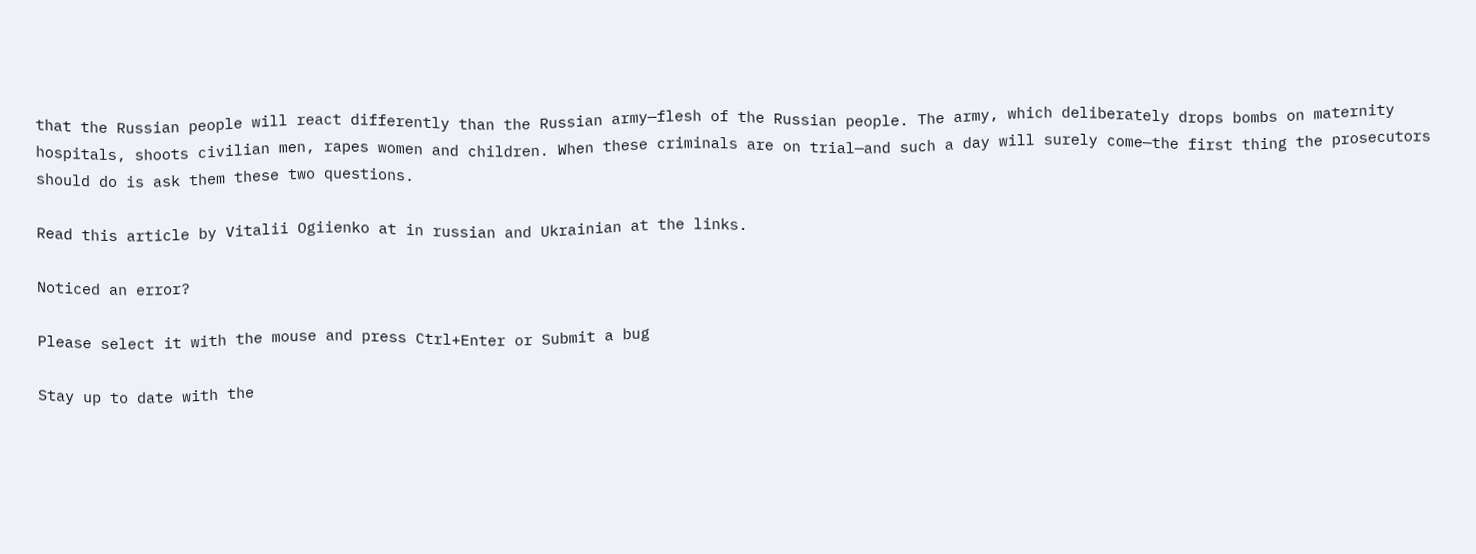that the Russian people will react differently than the Russian army—flesh of the Russian people. The army, which deliberately drops bombs on maternity hospitals, shoots civilian men, rapes women and children. When these criminals are on trial—and such a day will surely come—the first thing the prosecutors should do is ask them these two questions.

Read this article by Vitalii Ogiienko at in russian and Ukrainian at the links.

Noticed an error?

Please select it with the mouse and press Ctrl+Enter or Submit a bug

Stay up to date with the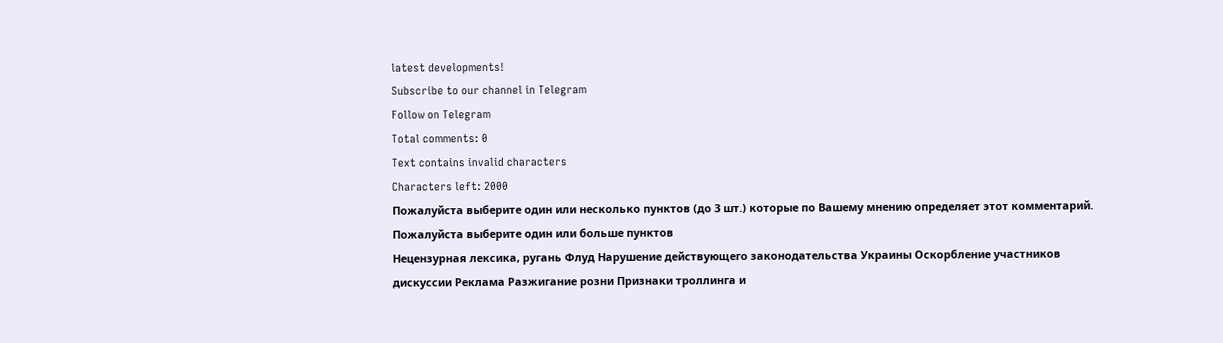latest developments!
Subscribe to our channel in Telegram
Follow on Telegram
Total comments: 0
Text contains invalid characters
Characters left: 2000
Пожалуйста выберите один или несколько пунктов (до 3 шт.) которые по Вашему мнению определяет этот комментарий.
Пожалуйста выберите один или больше пунктов
Нецензурная лексика, ругань Флуд Нарушение действующего законодательства Украины Оскорбление участников дискуссии Реклама Разжигание розни Признаки троллинга и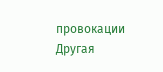провокации Другая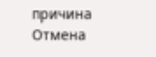причина Отмена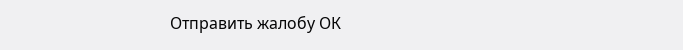Отправить жалобу ОК